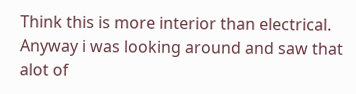Think this is more interior than electrical. Anyway i was looking around and saw that alot of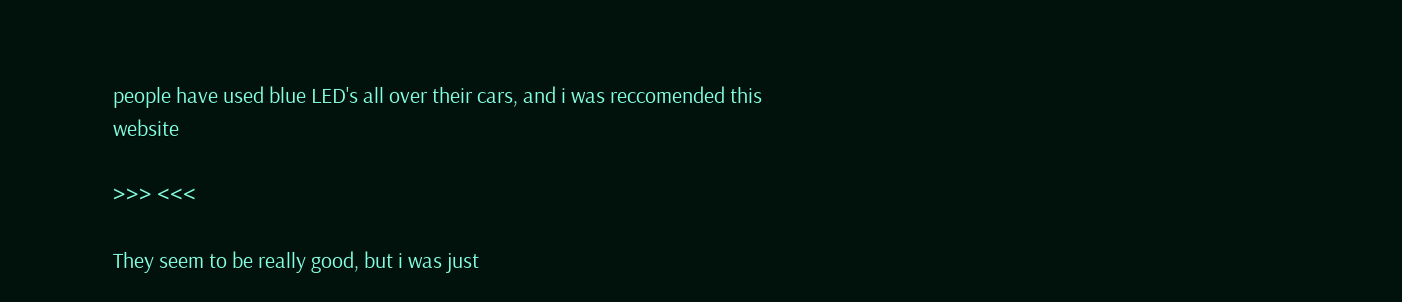people have used blue LED's all over their cars, and i was reccomended this website

>>> <<<

They seem to be really good, but i was just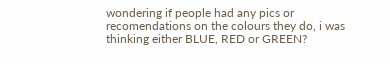wondering if people had any pics or recomendations on the colours they do, i was thinking either BLUE, RED or GREEN?